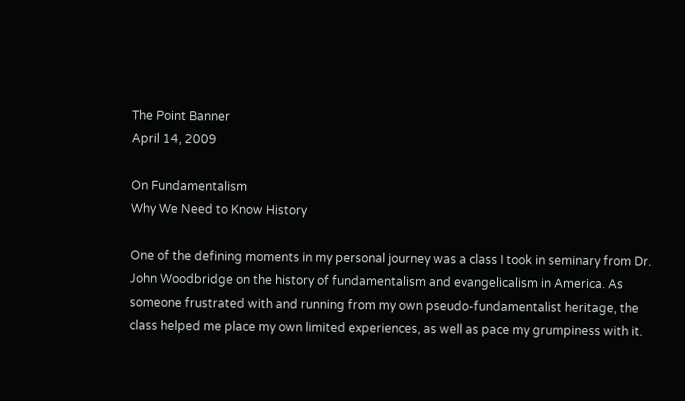The Point Banner
April 14, 2009

On Fundamentalism
Why We Need to Know History

One of the defining moments in my personal journey was a class I took in seminary from Dr. John Woodbridge on the history of fundamentalism and evangelicalism in America. As someone frustrated with and running from my own pseudo-fundamentalist heritage, the class helped me place my own limited experiences, as well as pace my grumpiness with it.